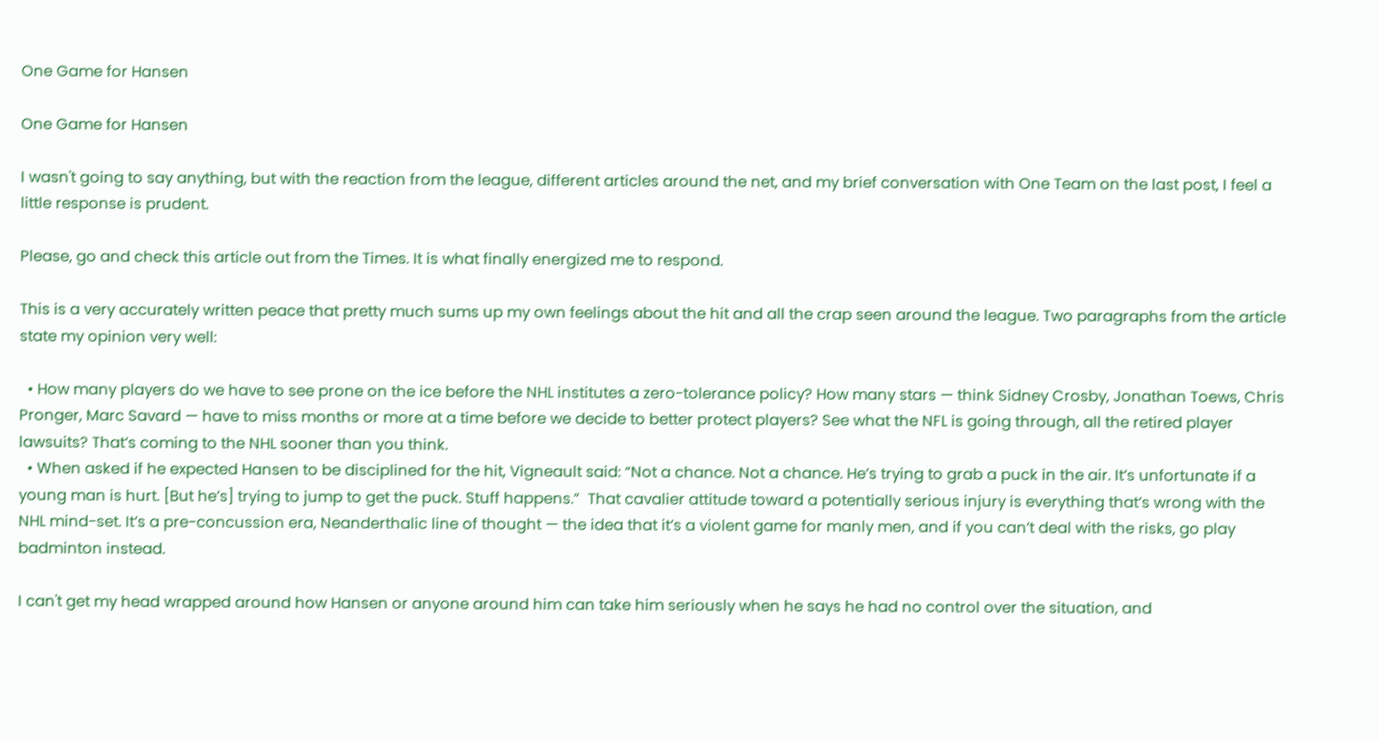One Game for Hansen

One Game for Hansen

I wasn't going to say anything, but with the reaction from the league, different articles around the net, and my brief conversation with One Team on the last post, I feel a little response is prudent.

Please, go and check this article out from the Times. It is what finally energized me to respond.

This is a very accurately written peace that pretty much sums up my own feelings about the hit and all the crap seen around the league. Two paragraphs from the article state my opinion very well:

  • How many players do we have to see prone on the ice before the NHL institutes a zero-tolerance policy? How many stars — think Sidney Crosby, Jonathan Toews, Chris Pronger, Marc Savard — have to miss months or more at a time before we decide to better protect players? See what the NFL is going through, all the retired player lawsuits? That’s coming to the NHL sooner than you think.
  • When asked if he expected Hansen to be disciplined for the hit, Vigneault said: “Not a chance. Not a chance. He’s trying to grab a puck in the air. It’s unfortunate if a young man is hurt. [But he’s] trying to jump to get the puck. Stuff happens.”  That cavalier attitude toward a potentially serious injury is everything that’s wrong with the NHL mind-set. It’s a pre-concussion era, Neanderthalic line of thought — the idea that it’s a violent game for manly men, and if you can’t deal with the risks, go play badminton instead.

I can't get my head wrapped around how Hansen or anyone around him can take him seriously when he says he had no control over the situation, and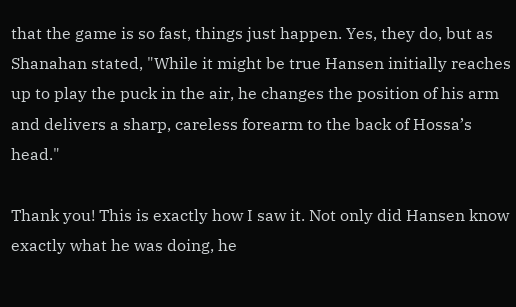that the game is so fast, things just happen. Yes, they do, but as Shanahan stated, "While it might be true Hansen initially reaches up to play the puck in the air, he changes the position of his arm and delivers a sharp, careless forearm to the back of Hossa’s head."

Thank you! This is exactly how I saw it. Not only did Hansen know exactly what he was doing, he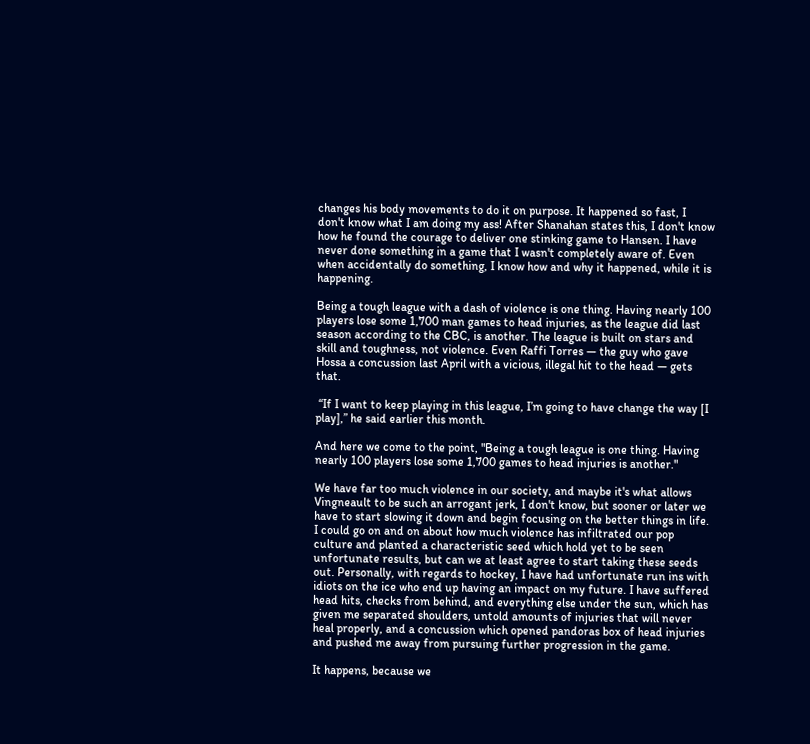changes his body movements to do it on purpose. It happened so fast, I don't know what I am doing my ass! After Shanahan states this, I don't know how he found the courage to deliver one stinking game to Hansen. I have never done something in a game that I wasn't completely aware of. Even when accidentally do something, I know how and why it happened, while it is happening.

Being a tough league with a dash of violence is one thing. Having nearly 100 players lose some 1,700 man games to head injuries, as the league did last season according to the CBC, is another. The league is built on stars and skill and toughness, not violence. Even Raffi Torres — the guy who gave Hossa a concussion last April with a vicious, illegal hit to the head — gets that.

 “If I want to keep playing in this league, I’m going to have change the way [I play],” he said earlier this month.

And here we come to the point, "Being a tough league is one thing. Having nearly 100 players lose some 1,700 games to head injuries is another."

We have far too much violence in our society, and maybe it's what allows Vingneault to be such an arrogant jerk, I don't know, but sooner or later we have to start slowing it down and begin focusing on the better things in life. I could go on and on about how much violence has infiltrated our pop culture and planted a characteristic seed which hold yet to be seen unfortunate results, but can we at least agree to start taking these seeds out. Personally, with regards to hockey, I have had unfortunate run ins with idiots on the ice who end up having an impact on my future. I have suffered head hits, checks from behind, and everything else under the sun, which has given me separated shoulders, untold amounts of injuries that will never heal properly, and a concussion which opened pandoras box of head injuries and pushed me away from pursuing further progression in the game.

It happens, because we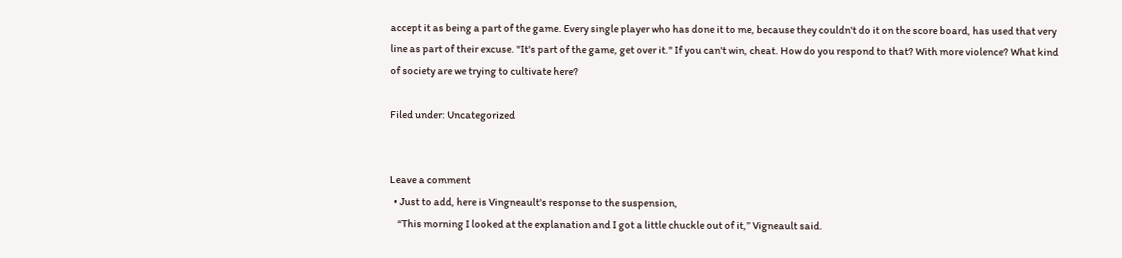accept it as being a part of the game. Every single player who has done it to me, because they couldn't do it on the score board, has used that very line as part of their excuse. "It's part of the game, get over it." If you can't win, cheat. How do you respond to that? With more violence? What kind of society are we trying to cultivate here?

Filed under: Uncategorized


Leave a comment
  • Just to add, here is Vingneault's response to the suspension,
    “This morning I looked at the explanation and I got a little chuckle out of it,” Vigneault said.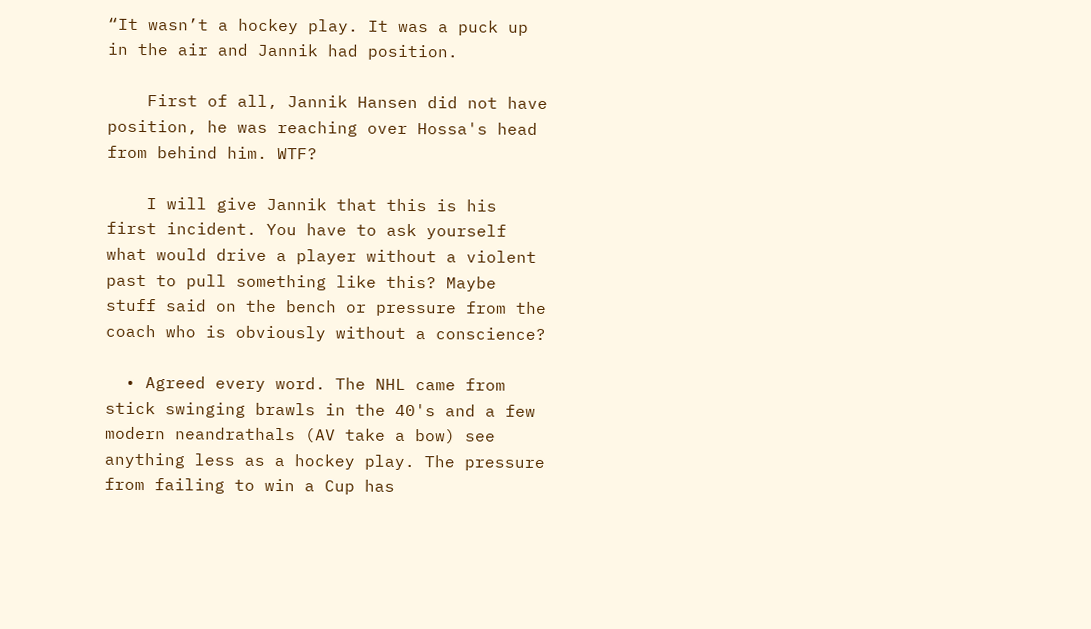“It wasn’t a hockey play. It was a puck up in the air and Jannik had position.

    First of all, Jannik Hansen did not have position, he was reaching over Hossa's head from behind him. WTF?

    I will give Jannik that this is his first incident. You have to ask yourself what would drive a player without a violent past to pull something like this? Maybe stuff said on the bench or pressure from the coach who is obviously without a conscience?

  • Agreed every word. The NHL came from stick swinging brawls in the 40's and a few modern neandrathals (AV take a bow) see anything less as a hockey play. The pressure from failing to win a Cup has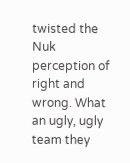twisted the Nuk perception of right and wrong. What an ugly, ugly team they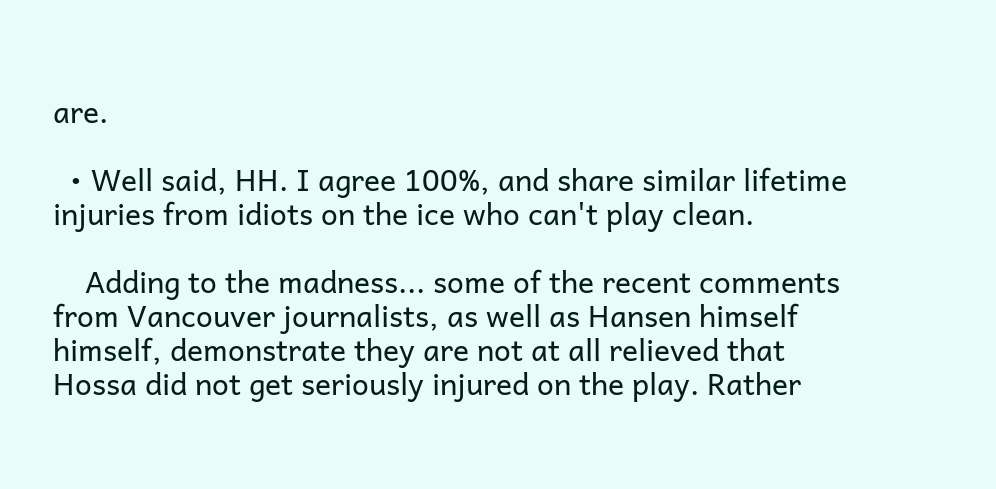are.

  • Well said, HH. I agree 100%, and share similar lifetime injuries from idiots on the ice who can't play clean.

    Adding to the madness... some of the recent comments from Vancouver journalists, as well as Hansen himself himself, demonstrate they are not at all relieved that Hossa did not get seriously injured on the play. Rather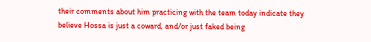their comments about him practicing with the team today indicate they believe Hossa is just a coward, and/or just faked being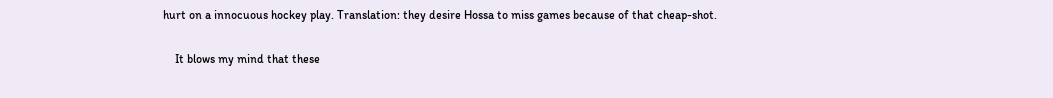hurt on a innocuous hockey play. Translation: they desire Hossa to miss games because of that cheap-shot.

    It blows my mind that these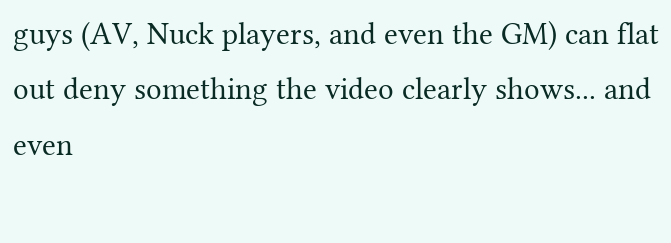guys (AV, Nuck players, and even the GM) can flat out deny something the video clearly shows... and even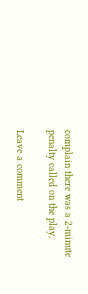complain there was a 2-minute penalty called on the play.

Leave a comment